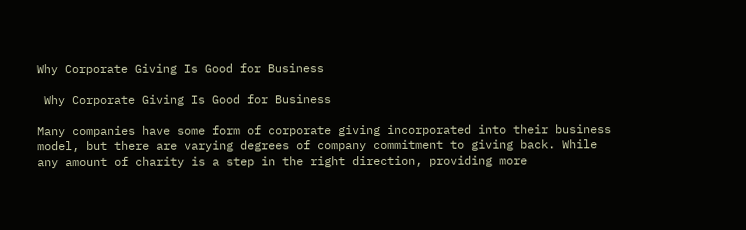Why Corporate Giving Is Good for Business

 Why Corporate Giving Is Good for Business

Many companies have some form of corporate giving incorporated into their business model, but there are varying degrees of company commitment to giving back. While any amount of charity is a step in the right direction, providing more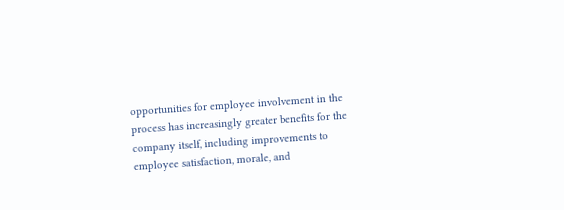opportunities for employee involvement in the process has increasingly greater benefits for the company itself, including improvements to employee satisfaction, morale, and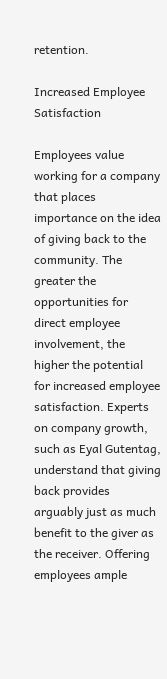retention.

Increased Employee Satisfaction

Employees value working for a company that places importance on the idea of giving back to the community. The greater the opportunities for direct employee involvement, the higher the potential for increased employee satisfaction. Experts on company growth, such as Eyal Gutentag, understand that giving back provides arguably just as much benefit to the giver as the receiver. Offering employees ample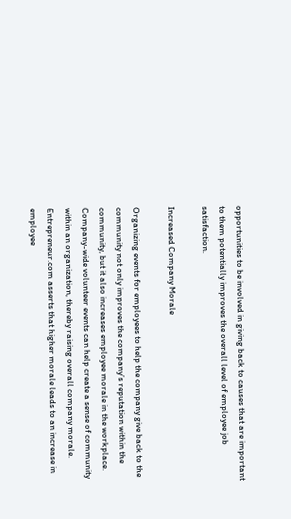opportunities to be involved in giving back to causes that are important to them potentially improves the overall level of employee job satisfaction.

Increased Company Morale

Organizing events for employees to help the company give back to the community not only improves the company’s reputation within the community, but it also increases employee morale in the workplace. Company-wide volunteer events can help create a sense of community within an organization, thereby raising overall company morale. Entrepreneur.com asserts that higher morale leads to an increase in employee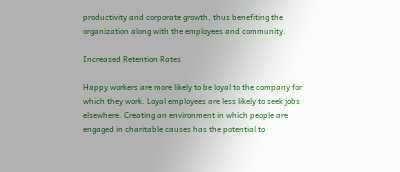productivity and corporate growth, thus benefiting the organization along with the employees and community.

Increased Retention Rates

Happy workers are more likely to be loyal to the company for which they work. Loyal employees are less likely to seek jobs elsewhere. Creating an environment in which people are engaged in charitable causes has the potential to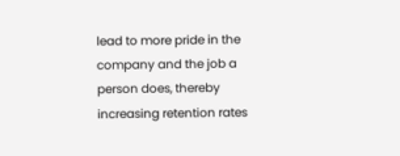lead to more pride in the company and the job a person does, thereby increasing retention rates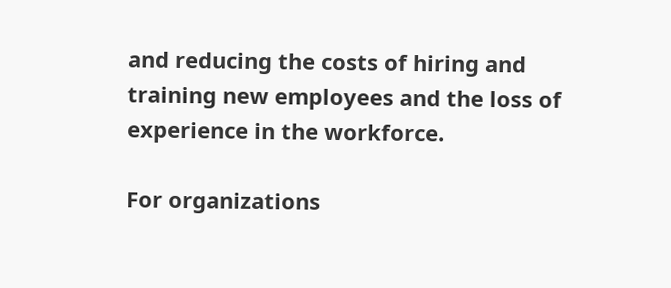and reducing the costs of hiring and training new employees and the loss of experience in the workforce.

For organizations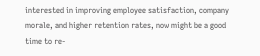interested in improving employee satisfaction, company morale, and higher retention rates, now might be a good time to re-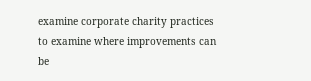examine corporate charity practices to examine where improvements can be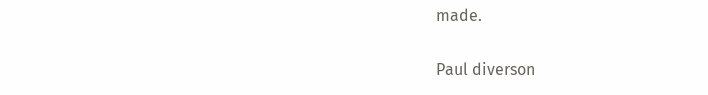made.

Paul diverson